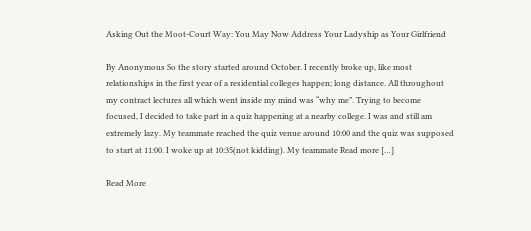Asking Out the Moot-Court Way: You May Now Address Your Ladyship as Your Girlfriend

By Anonymous So the story started around October. I recently broke up, like most relationships in the first year of a residential colleges happen; long distance. All throughout my contract lectures all which went inside my mind was “why me”. Trying to become focused, I decided to take part in a quiz happening at a nearby college. I was and still am extremely lazy. My teammate reached the quiz venue around 10:00 and the quiz was supposed to start at 11:00. I woke up at 10:35(not kidding). My teammate Read more […]

Read More